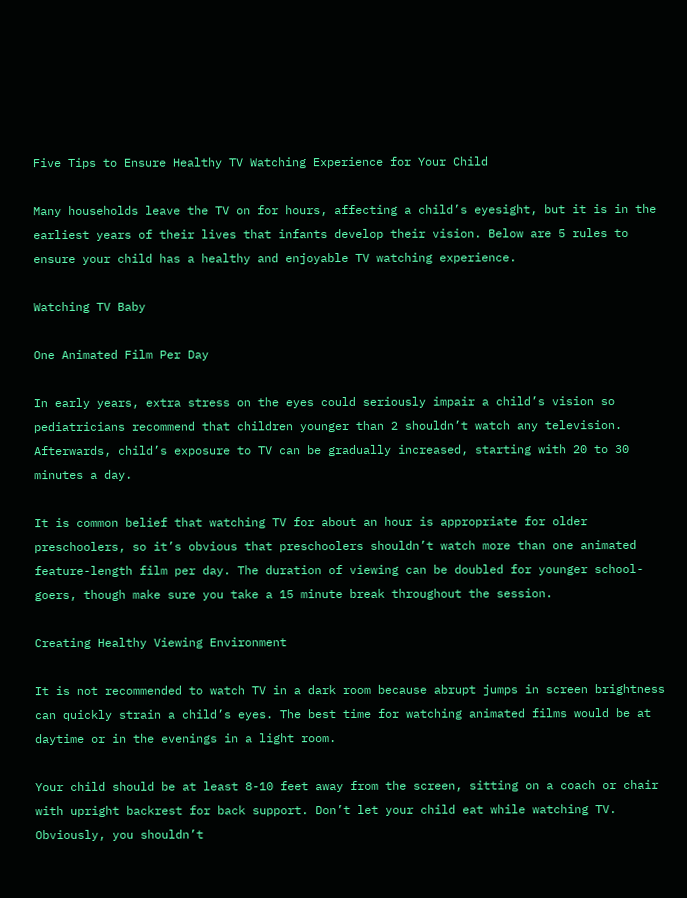Five Tips to Ensure Healthy TV Watching Experience for Your Child

Many households leave the TV on for hours, affecting a child’s eyesight, but it is in the earliest years of their lives that infants develop their vision. Below are 5 rules to ensure your child has a healthy and enjoyable TV watching experience.

Watching TV Baby

One Animated Film Per Day

In early years, extra stress on the eyes could seriously impair a child’s vision so pediatricians recommend that children younger than 2 shouldn’t watch any television. Afterwards, child’s exposure to TV can be gradually increased, starting with 20 to 30 minutes a day.

It is common belief that watching TV for about an hour is appropriate for older preschoolers, so it’s obvious that preschoolers shouldn’t watch more than one animated feature-length film per day. The duration of viewing can be doubled for younger school-goers, though make sure you take a 15 minute break throughout the session.

Creating Healthy Viewing Environment

It is not recommended to watch TV in a dark room because abrupt jumps in screen brightness can quickly strain a child’s eyes. The best time for watching animated films would be at daytime or in the evenings in a light room.

Your child should be at least 8-10 feet away from the screen, sitting on a coach or chair with upright backrest for back support. Don’t let your child eat while watching TV. Obviously, you shouldn’t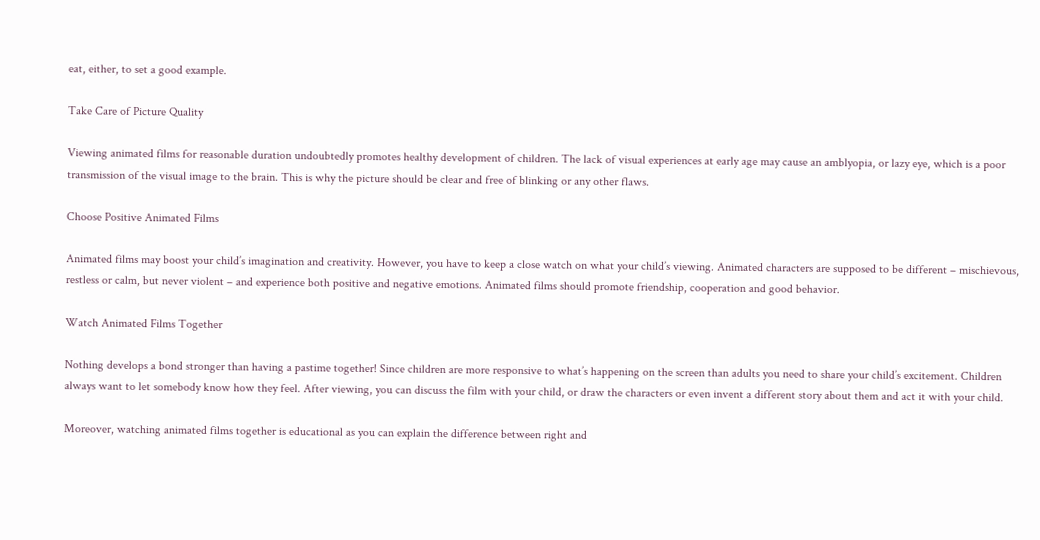eat, either, to set a good example.

Take Care of Picture Quality

Viewing animated films for reasonable duration undoubtedly promotes healthy development of children. The lack of visual experiences at early age may cause an amblyopia, or lazy eye, which is a poor transmission of the visual image to the brain. This is why the picture should be clear and free of blinking or any other flaws.

Choose Positive Animated Films

Animated films may boost your child’s imagination and creativity. However, you have to keep a close watch on what your child’s viewing. Animated characters are supposed to be different – mischievous, restless or calm, but never violent – and experience both positive and negative emotions. Animated films should promote friendship, cooperation and good behavior.

Watch Animated Films Together

Nothing develops a bond stronger than having a pastime together! Since children are more responsive to what’s happening on the screen than adults you need to share your child’s excitement. Children always want to let somebody know how they feel. After viewing, you can discuss the film with your child, or draw the characters or even invent a different story about them and act it with your child.

Moreover, watching animated films together is educational as you can explain the difference between right and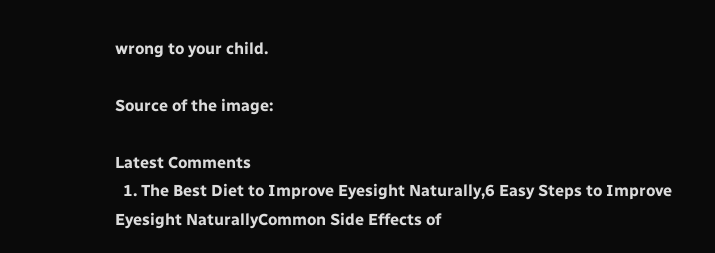wrong to your child.

Source of the image:

Latest Comments
  1. The Best Diet to Improve Eyesight Naturally,6 Easy Steps to Improve Eyesight NaturallyCommon Side Effects of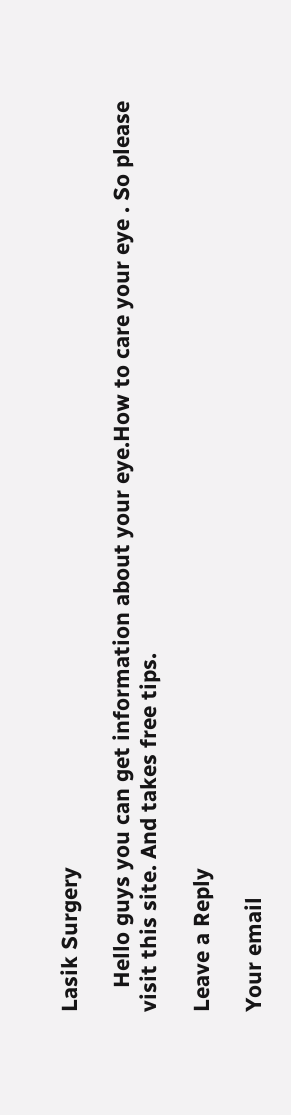Lasik Surgery

    Hello guys you can get information about your eye.How to care your eye . So please visit this site. And takes free tips.

Leave a Reply

Your email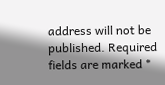address will not be published. Required fields are marked *